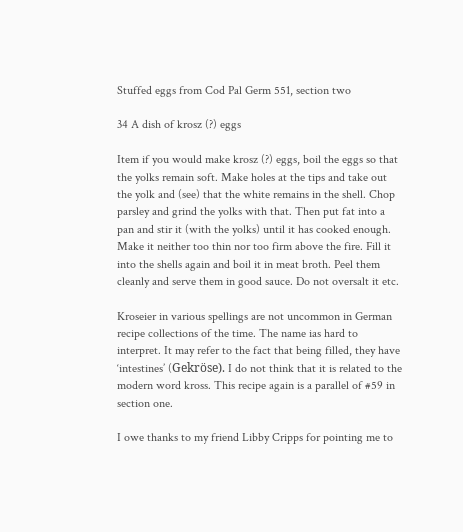Stuffed eggs from Cod Pal Germ 551, section two

34 A dish of krosz (?) eggs

Item if you would make krosz (?) eggs, boil the eggs so that the yolks remain soft. Make holes at the tips and take out the yolk and (see) that the white remains in the shell. Chop parsley and grind the yolks with that. Then put fat into a pan and stir it (with the yolks) until it has cooked enough. Make it neither too thin nor too firm above the fire. Fill it into the shells again and boil it in meat broth. Peel them cleanly and serve them in good sauce. Do not oversalt it etc.

Kroseier in various spellings are not uncommon in German recipe collections of the time. The name ias hard to interpret. It may refer to the fact that being filled, they have ‘intestines’ (Gekröse). I do not think that it is related to the modern word kross. This recipe again is a parallel of #59 in section one.

I owe thanks to my friend Libby Cripps for pointing me to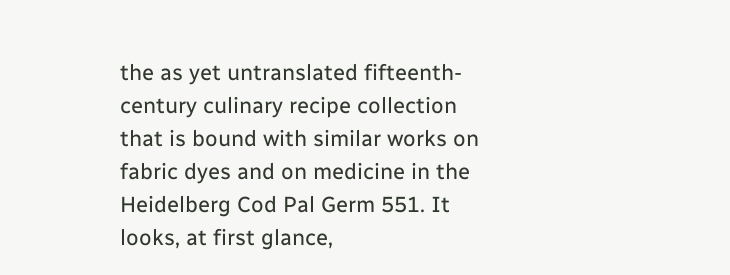the as yet untranslated fifteenth-century culinary recipe collection that is bound with similar works on fabric dyes and on medicine in the Heidelberg Cod Pal Germ 551. It looks, at first glance,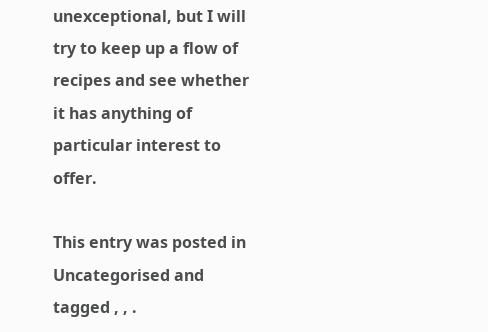unexceptional, but I will try to keep up a flow of recipes and see whether it has anything of particular interest to offer.

This entry was posted in Uncategorised and tagged , , .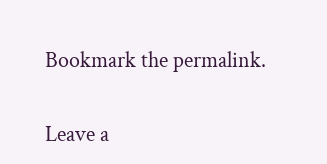Bookmark the permalink.

Leave a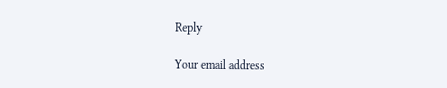Reply

Your email address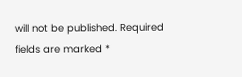will not be published. Required fields are marked *